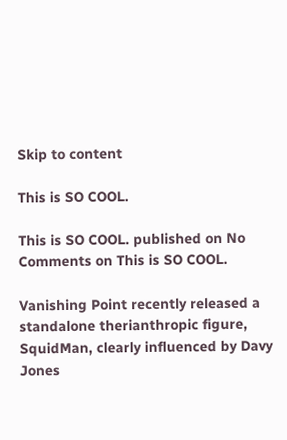Skip to content

This is SO COOL.

This is SO COOL. published on No Comments on This is SO COOL.

Vanishing Point recently released a standalone therianthropic figure, SquidMan, clearly influenced by Davy Jones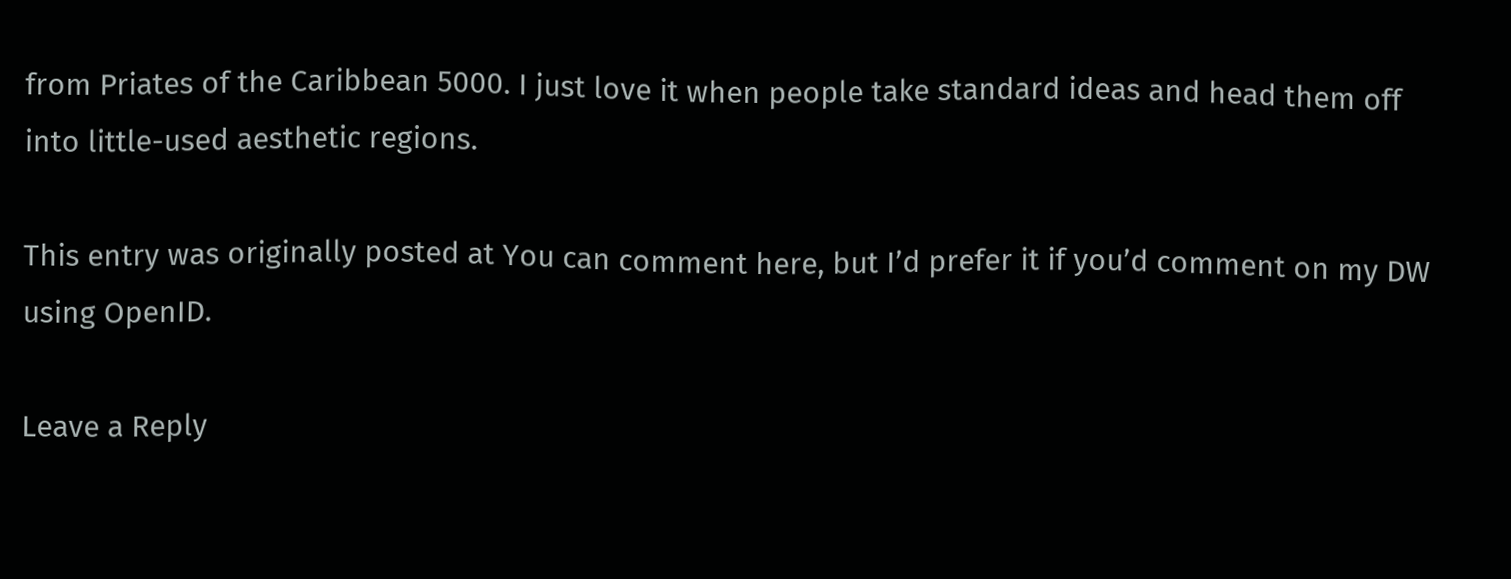from Priates of the Caribbean 5000. I just love it when people take standard ideas and head them off into little-used aesthetic regions.

This entry was originally posted at You can comment here, but I’d prefer it if you’d comment on my DW using OpenID.

Leave a Reply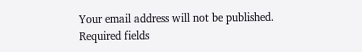Your email address will not be published. Required fields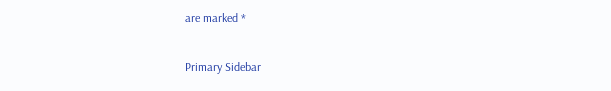are marked *

Primary Sidebar